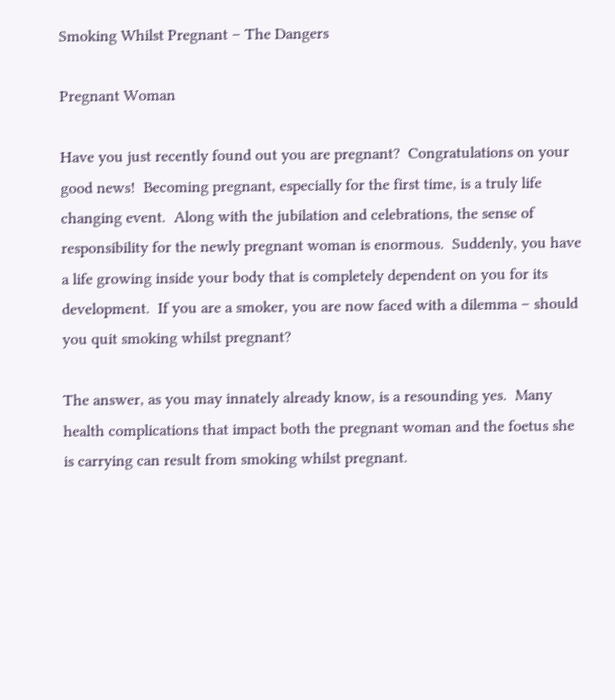Smoking Whilst Pregnant – The Dangers

Pregnant Woman

Have you just recently found out you are pregnant?  Congratulations on your good news!  Becoming pregnant, especially for the first time, is a truly life changing event.  Along with the jubilation and celebrations, the sense of responsibility for the newly pregnant woman is enormous.  Suddenly, you have a life growing inside your body that is completely dependent on you for its development.  If you are a smoker, you are now faced with a dilemma – should you quit smoking whilst pregnant?

The answer, as you may innately already know, is a resounding yes.  Many health complications that impact both the pregnant woman and the foetus she is carrying can result from smoking whilst pregnant.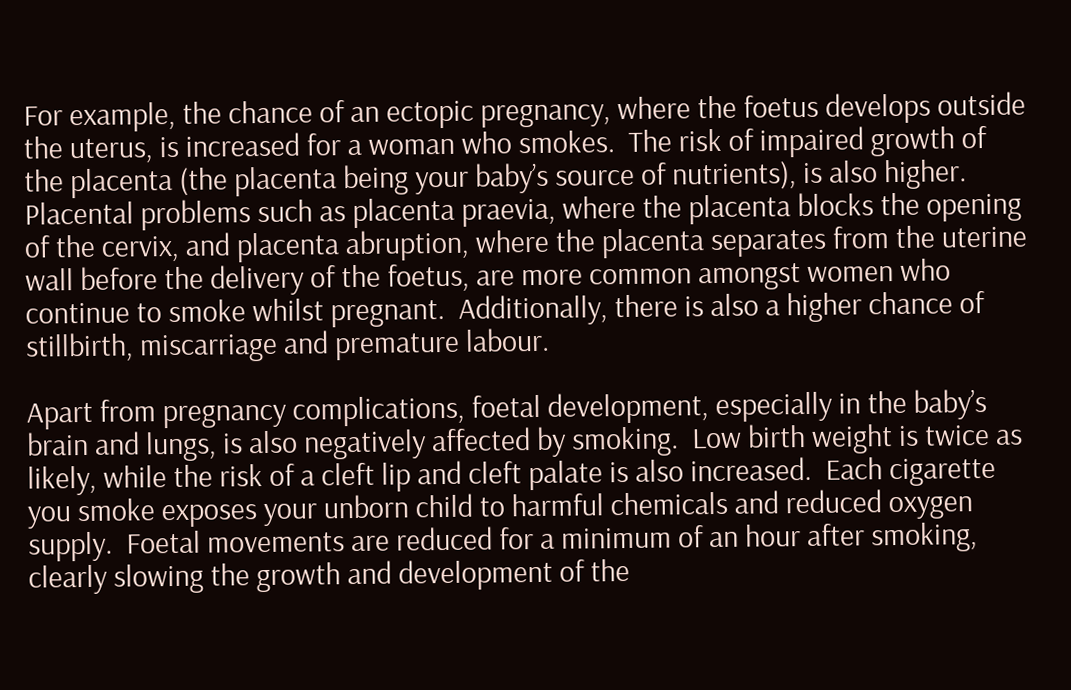For example, the chance of an ectopic pregnancy, where the foetus develops outside the uterus, is increased for a woman who smokes.  The risk of impaired growth of the placenta (the placenta being your baby’s source of nutrients), is also higher.  Placental problems such as placenta praevia, where the placenta blocks the opening of the cervix, and placenta abruption, where the placenta separates from the uterine wall before the delivery of the foetus, are more common amongst women who continue to smoke whilst pregnant.  Additionally, there is also a higher chance of stillbirth, miscarriage and premature labour.

Apart from pregnancy complications, foetal development, especially in the baby’s brain and lungs, is also negatively affected by smoking.  Low birth weight is twice as likely, while the risk of a cleft lip and cleft palate is also increased.  Each cigarette you smoke exposes your unborn child to harmful chemicals and reduced oxygen supply.  Foetal movements are reduced for a minimum of an hour after smoking, clearly slowing the growth and development of the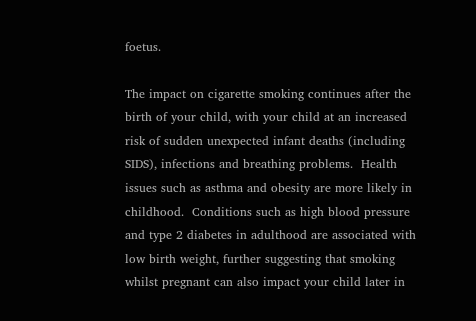foetus.

The impact on cigarette smoking continues after the birth of your child, with your child at an increased risk of sudden unexpected infant deaths (including SIDS), infections and breathing problems.  Health issues such as asthma and obesity are more likely in childhood.  Conditions such as high blood pressure and type 2 diabetes in adulthood are associated with low birth weight, further suggesting that smoking whilst pregnant can also impact your child later in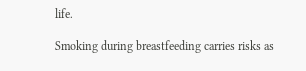life.

Smoking during breastfeeding carries risks as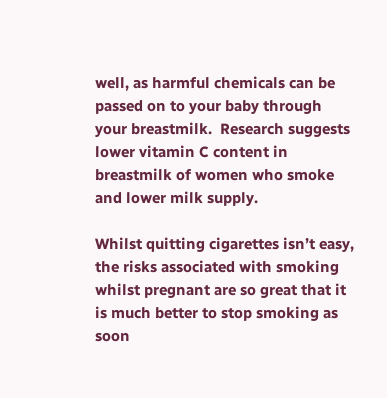well, as harmful chemicals can be passed on to your baby through your breastmilk.  Research suggests lower vitamin C content in breastmilk of women who smoke and lower milk supply.

Whilst quitting cigarettes isn’t easy, the risks associated with smoking whilst pregnant are so great that it is much better to stop smoking as soon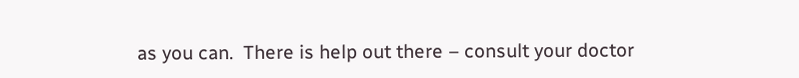as you can.  There is help out there – consult your doctor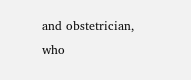and obstetrician, who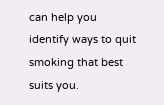can help you identify ways to quit smoking that best suits you.